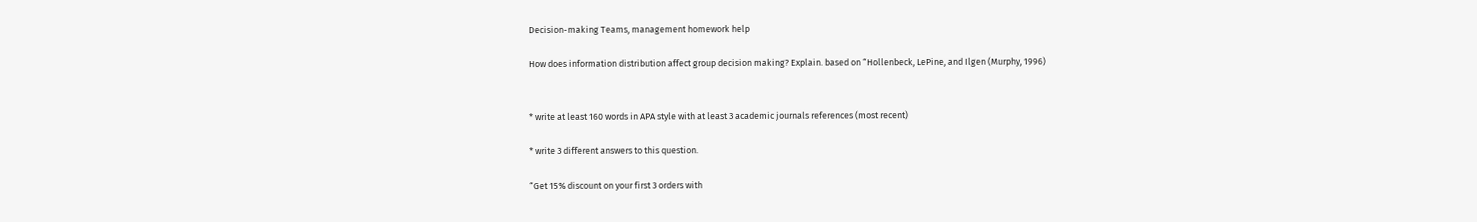Decision-making Teams, management homework help

How does information distribution affect group decision making? Explain. based on “Hollenbeck, LePine, and Ilgen (Murphy, 1996)


* write at least 160 words in APA style with at least 3 academic journals references (most recent)

* write 3 different answers to this question.

“Get 15% discount on your first 3 orders with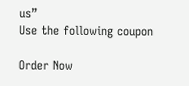us”
Use the following coupon

Order Now